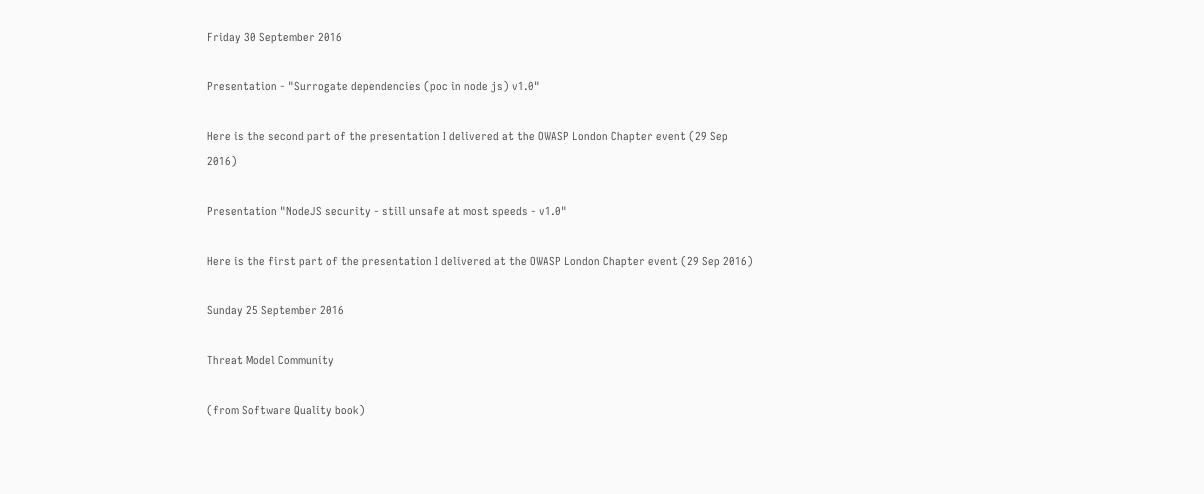Friday 30 September 2016

Presentation - "Surrogate dependencies (poc in node js) v1.0"

Here is the second part of the presentation I delivered at the OWASP London Chapter event (29 Sep 2016)

Presentation "NodeJS security - still unsafe at most speeds - v1.0"

Here is the first part of the presentation I delivered at the OWASP London Chapter event (29 Sep 2016)

Sunday 25 September 2016

Threat Model Community

(from Software Quality book)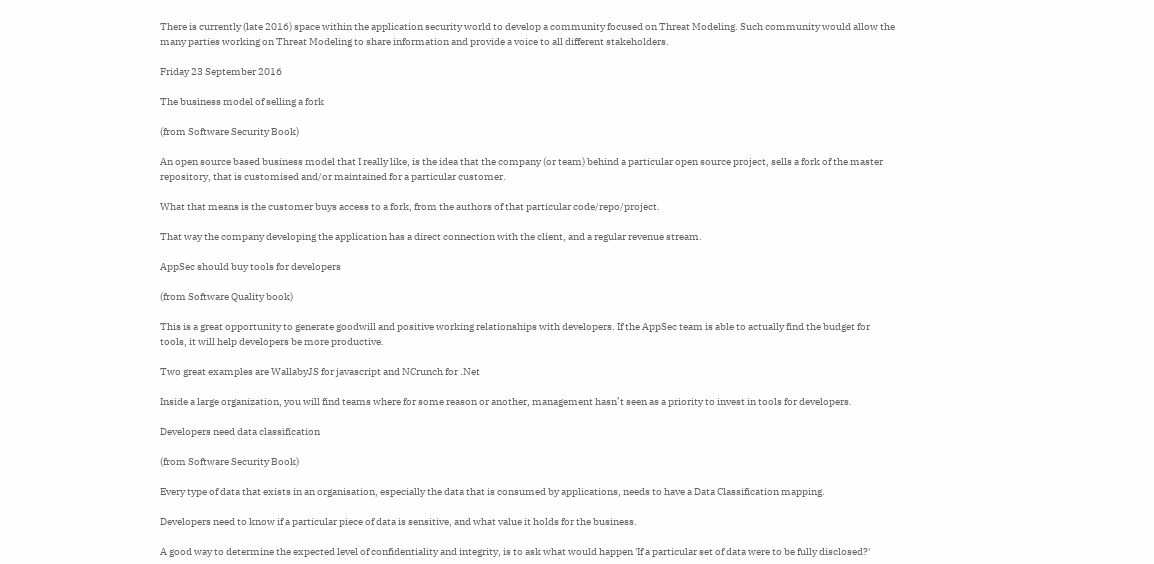There is currently (late 2016) space within the application security world to develop a community focused on Threat Modeling. Such community would allow the many parties working on Threat Modeling to share information and provide a voice to all different stakeholders.

Friday 23 September 2016

The business model of selling a fork

(from Software Security Book)

An open source based business model that I really like, is the idea that the company (or team) behind a particular open source project, sells a fork of the master repository, that is customised and/or maintained for a particular customer.

What that means is the customer buys access to a fork, from the authors of that particular code/repo/project.

That way the company developing the application has a direct connection with the client, and a regular revenue stream.

AppSec should buy tools for developers

(from Software Quality book)

This is a great opportunity to generate goodwill and positive working relationships with developers. If the AppSec team is able to actually find the budget for tools, it will help developers be more productive.

Two great examples are WallabyJS for javascript and NCrunch for .Net

Inside a large organization, you will find teams where for some reason or another, management hasn’t seen as a priority to invest in tools for developers.

Developers need data classification

(from Software Security Book)

Every type of data that exists in an organisation, especially the data that is consumed by applications, needs to have a Data Classification mapping.

Developers need to know if a particular piece of data is sensitive, and what value it holds for the business.

A good way to determine the expected level of confidentiality and integrity, is to ask what would happen 'If a particular set of data were to be fully disclosed?'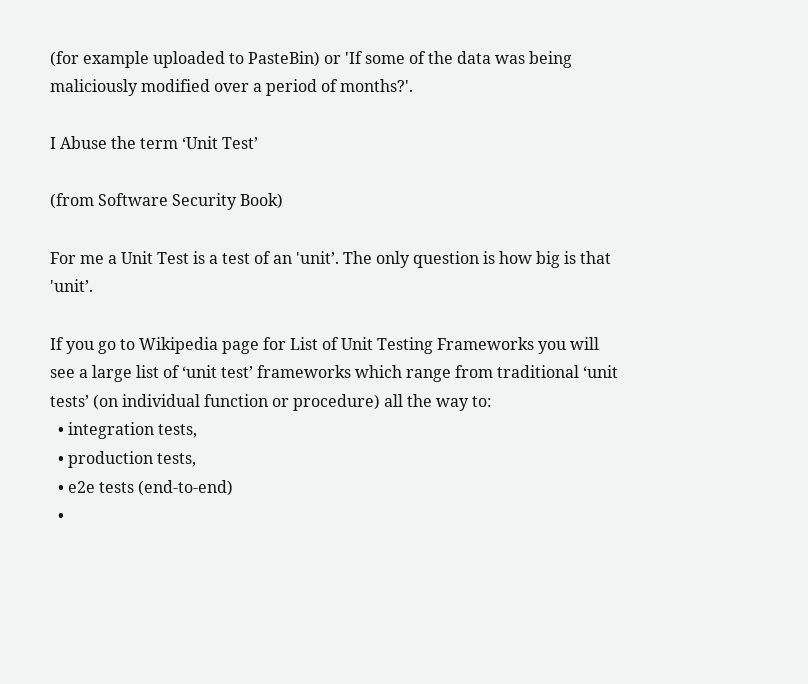(for example uploaded to PasteBin) or 'If some of the data was being maliciously modified over a period of months?'.

I Abuse the term ‘Unit Test’

(from Software Security Book)

For me a Unit Test is a test of an 'unit’. The only question is how big is that 'unit’.

If you go to Wikipedia page for List of Unit Testing Frameworks you will see a large list of ‘unit test’ frameworks which range from traditional ‘unit tests’ (on individual function or procedure) all the way to:
  • integration tests,
  • production tests,
  • e2e tests (end-to-end)
  •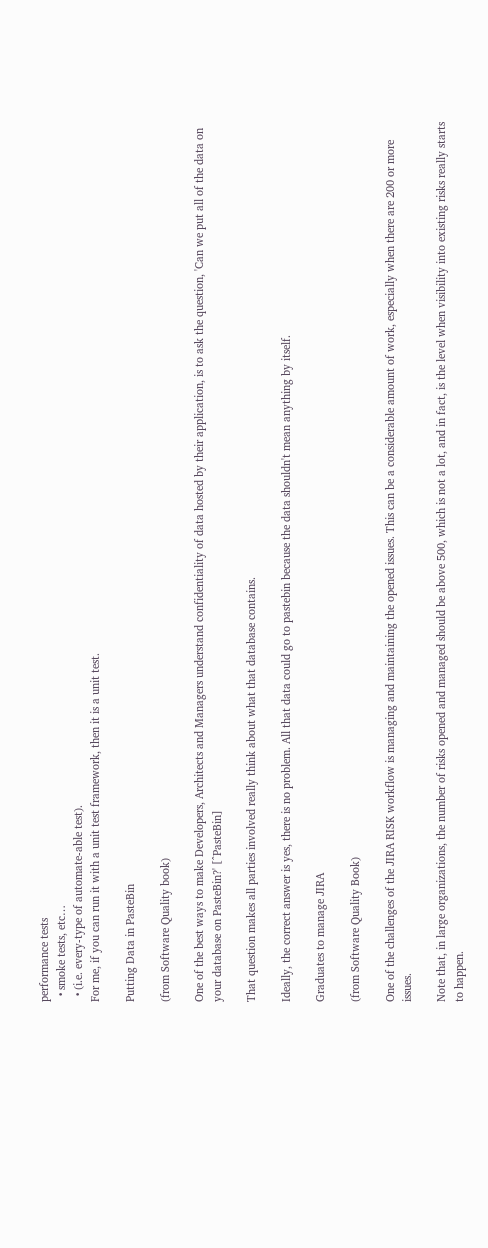performance tests
  • smoke tests, etc…
  • (i.e. every-type of automate-able test).
For me, if you can run it with a unit test framework, then it is a unit test.

Putting Data in PasteBin

(from Software Quality book)

One of the best ways to make Developers, Architects and Managers understand confidentiality of data hosted by their application, is to ask the question, 'Can we put all of the data on your database on PasteBin?' [^PasteBin]

That question makes all parties involved really think about what that database contains.

Ideally, the correct answer is yes, there is no problem. All that data could go to pastebin because the data shouldn't mean anything by itself.

Graduates to manage JIRA

(from Software Quality Book)

One of the challenges of the JIRA RISK workflow is managing and maintaining the opened issues. This can be a considerable amount of work, especially when there are 200 or more issues.

Note that, in large organizations, the number of risks opened and managed should be above 500, which is not a lot, and in fact, is the level when visibility into existing risks really starts to happen.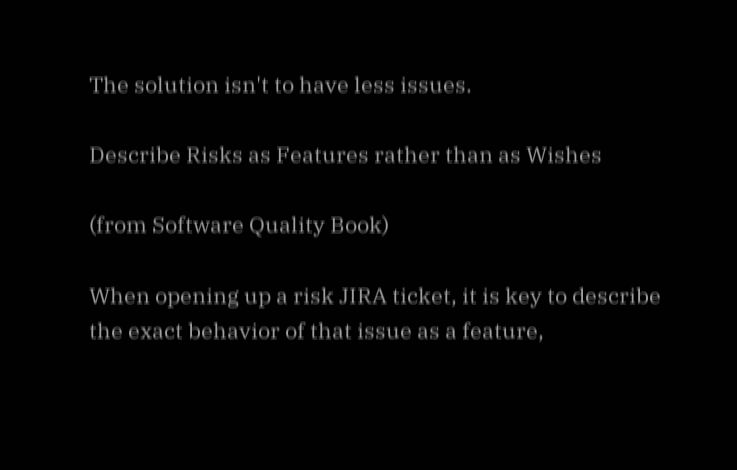The solution isn't to have less issues.

Describe Risks as Features rather than as Wishes

(from Software Quality Book)

When opening up a risk JIRA ticket, it is key to describe the exact behavior of that issue as a feature,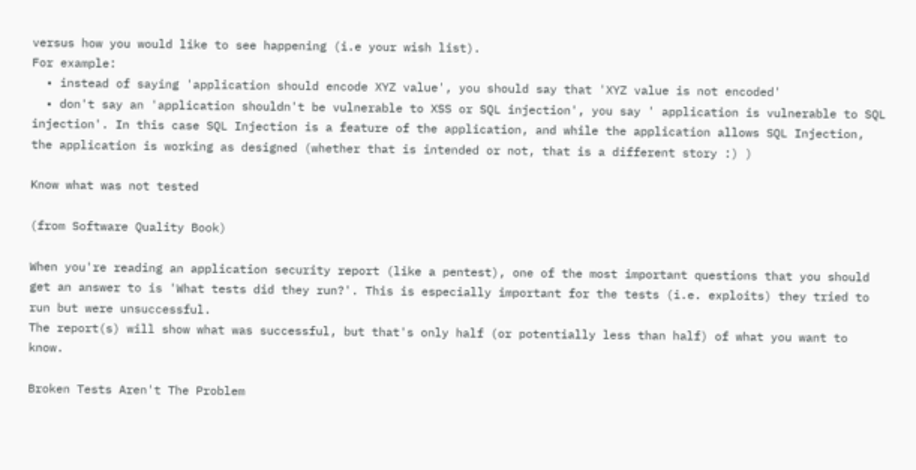versus how you would like to see happening (i.e your wish list).
For example:
  • instead of saying 'application should encode XYZ value', you should say that 'XYZ value is not encoded'
  • don't say an 'application shouldn't be vulnerable to XSS or SQL injection', you say ' application is vulnerable to SQL injection'. In this case SQL Injection is a feature of the application, and while the application allows SQL Injection, the application is working as designed (whether that is intended or not, that is a different story :) )

Know what was not tested

(from Software Quality Book)

When you're reading an application security report (like a pentest), one of the most important questions that you should get an answer to is 'What tests did they run?'. This is especially important for the tests (i.e. exploits) they tried to run but were unsuccessful.
The report(s) will show what was successful, but that's only half (or potentially less than half) of what you want to know.

Broken Tests Aren't The Problem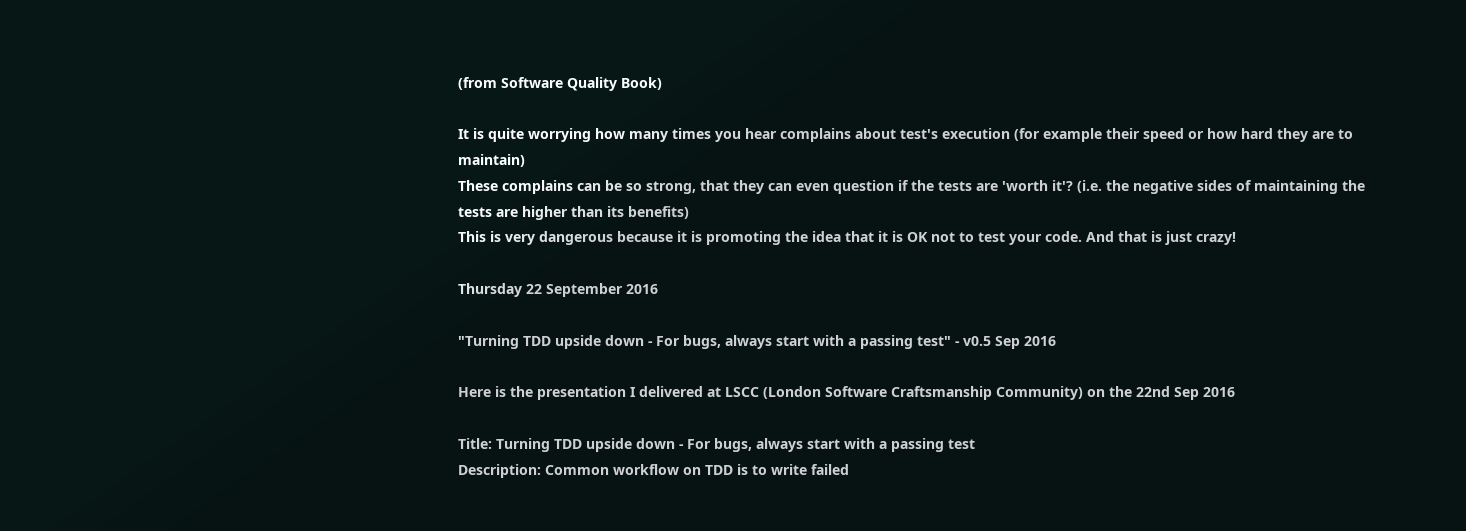(from Software Quality Book)

It is quite worrying how many times you hear complains about test's execution (for example their speed or how hard they are to maintain)
These complains can be so strong, that they can even question if the tests are 'worth it'? (i.e. the negative sides of maintaining the tests are higher than its benefits)
This is very dangerous because it is promoting the idea that it is OK not to test your code. And that is just crazy!

Thursday 22 September 2016

"Turning TDD upside down - For bugs, always start with a passing test" - v0.5 Sep 2016

Here is the presentation I delivered at LSCC (London Software Craftsmanship Community) on the 22nd Sep 2016

Title: Turning TDD upside down - For bugs, always start with a passing test
Description: Common workflow on TDD is to write failed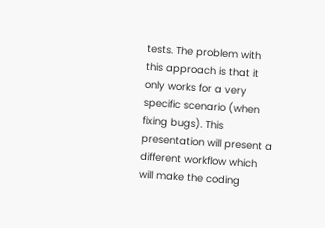tests. The problem with this approach is that it only works for a very specific scenario (when fixing bugs). This presentation will present a different workflow which will make the coding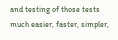and testing of those tests much easier, faster, simpler,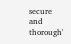secure and thorough'